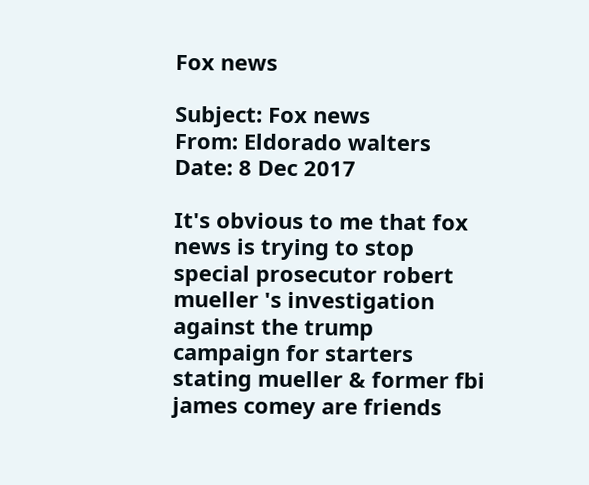Fox news

Subject: Fox news
From: Eldorado walters
Date: 8 Dec 2017

It's obvious to me that fox news is trying to stop special prosecutor robert mueller 's investigation against the trump campaign for starters stating mueller & former fbi james comey are friends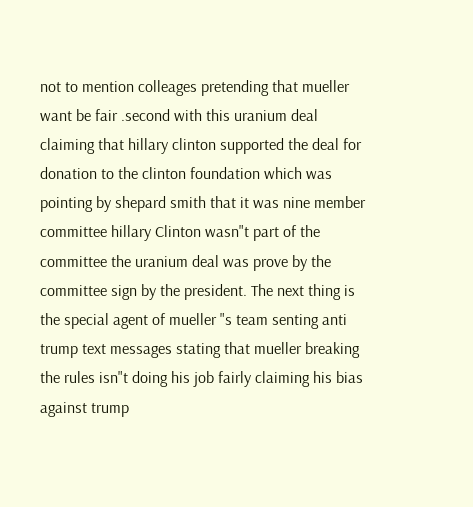not to mention colleages pretending that mueller want be fair .second with this uranium deal claiming that hillary clinton supported the deal for donation to the clinton foundation which was pointing by shepard smith that it was nine member committee hillary Clinton wasn"t part of the committee the uranium deal was prove by the committee sign by the president. The next thing is the special agent of mueller "s team senting anti trump text messages stating that mueller breaking the rules isn"t doing his job fairly claiming his bias against trump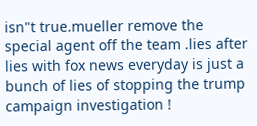isn"t true.mueller remove the special agent off the team .lies after lies with fox news everyday is just a bunch of lies of stopping the trump campaign investigation !